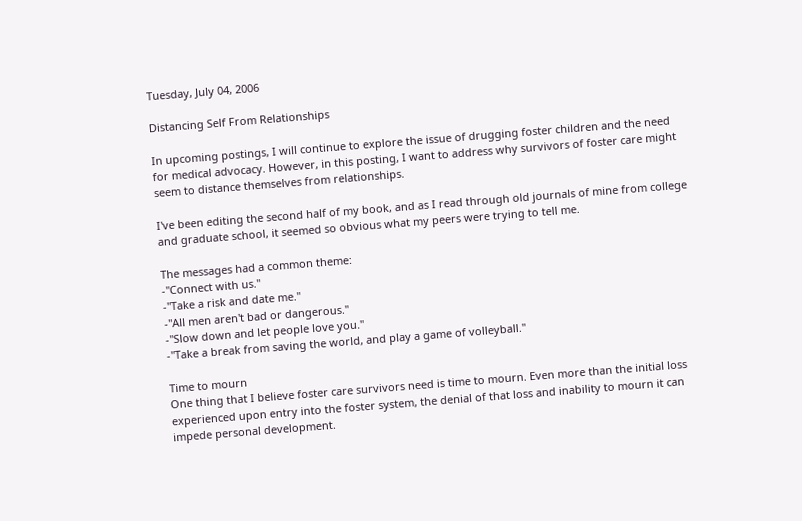Tuesday, July 04, 2006

Distancing Self From Relationships

In upcoming postings, I will continue to explore the issue of drugging foster children and the need for medical advocacy. However, in this posting, I want to address why survivors of foster care might seem to distance themselves from relationships.

I've been editing the second half of my book, and as I read through old journals of mine from college and graduate school, it seemed so obvious what my peers were trying to tell me.

The messages had a common theme:
-"Connect with us."
-"Take a risk and date me."
-"All men aren't bad or dangerous."
-"Slow down and let people love you."
-"Take a break from saving the world, and play a game of volleyball."

Time to mourn
One thing that I believe foster care survivors need is time to mourn. Even more than the initial loss experienced upon entry into the foster system, the denial of that loss and inability to mourn it can impede personal development.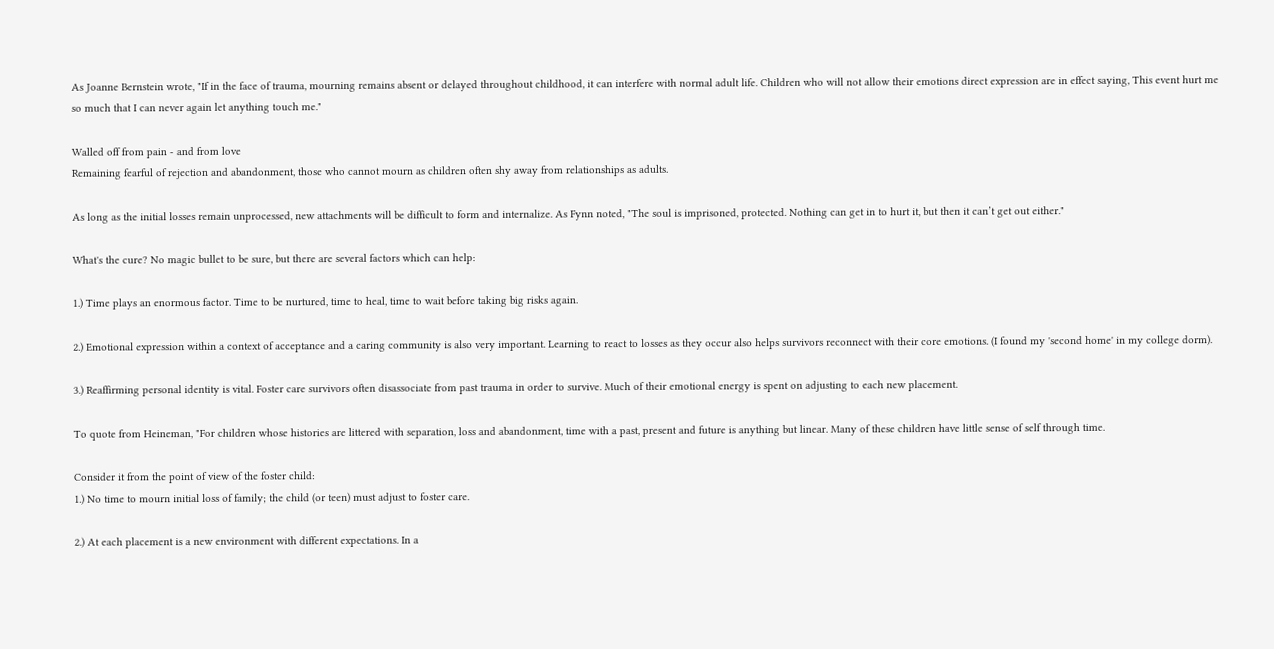As Joanne Bernstein wrote, "If in the face of trauma, mourning remains absent or delayed throughout childhood, it can interfere with normal adult life. Children who will not allow their emotions direct expression are in effect saying, This event hurt me so much that I can never again let anything touch me."

Walled off from pain - and from love
Remaining fearful of rejection and abandonment, those who cannot mourn as children often shy away from relationships as adults.

As long as the initial losses remain unprocessed, new attachments will be difficult to form and internalize. As Fynn noted, "The soul is imprisoned, protected. Nothing can get in to hurt it, but then it can’t get out either."

What's the cure? No magic bullet to be sure, but there are several factors which can help:

1.) Time plays an enormous factor. Time to be nurtured, time to heal, time to wait before taking big risks again.

2.) Emotional expression within a context of acceptance and a caring community is also very important. Learning to react to losses as they occur also helps survivors reconnect with their core emotions. (I found my 'second home' in my college dorm).

3.) Reaffirming personal identity is vital. Foster care survivors often disassociate from past trauma in order to survive. Much of their emotional energy is spent on adjusting to each new placement.

To quote from Heineman, "For children whose histories are littered with separation, loss and abandonment, time with a past, present and future is anything but linear. Many of these children have little sense of self through time.

Consider it from the point of view of the foster child:
1.) No time to mourn initial loss of family; the child (or teen) must adjust to foster care.

2.) At each placement is a new environment with different expectations. In a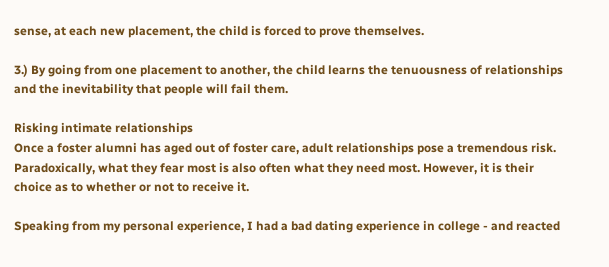sense, at each new placement, the child is forced to prove themselves.

3.) By going from one placement to another, the child learns the tenuousness of relationships and the inevitability that people will fail them.

Risking intimate relationships
Once a foster alumni has aged out of foster care, adult relationships pose a tremendous risk. Paradoxically, what they fear most is also often what they need most. However, it is their choice as to whether or not to receive it.

Speaking from my personal experience, I had a bad dating experience in college - and reacted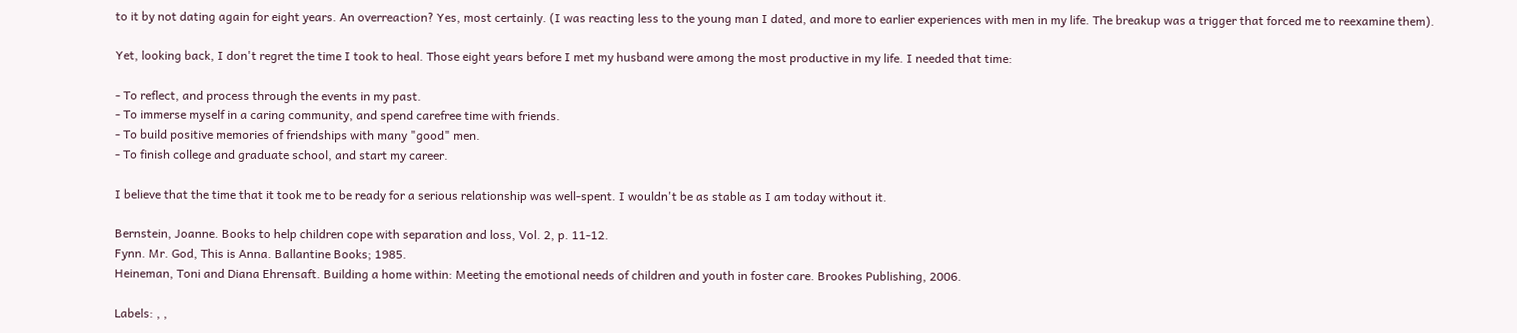to it by not dating again for eight years. An overreaction? Yes, most certainly. (I was reacting less to the young man I dated, and more to earlier experiences with men in my life. The breakup was a trigger that forced me to reexamine them).

Yet, looking back, I don't regret the time I took to heal. Those eight years before I met my husband were among the most productive in my life. I needed that time:

- To reflect, and process through the events in my past.
- To immerse myself in a caring community, and spend carefree time with friends.
- To build positive memories of friendships with many "good" men.
- To finish college and graduate school, and start my career.

I believe that the time that it took me to be ready for a serious relationship was well-spent. I wouldn't be as stable as I am today without it.

Bernstein, Joanne. Books to help children cope with separation and loss, Vol. 2, p. 11-12.
Fynn. Mr. God, This is Anna. Ballantine Books; 1985.
Heineman, Toni and Diana Ehrensaft. Building a home within: Meeting the emotional needs of children and youth in foster care. Brookes Publishing, 2006.

Labels: , ,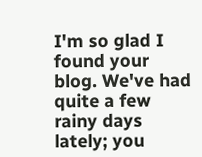I'm so glad I found your blog. We've had quite a few rainy days lately; you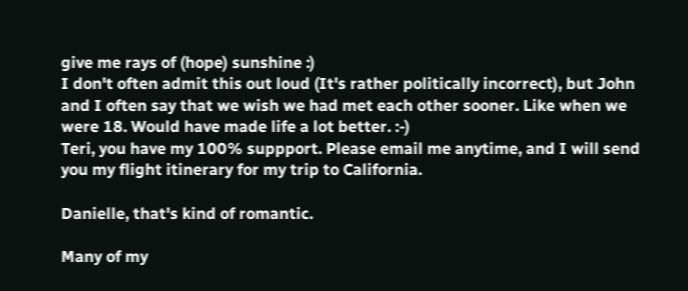give me rays of (hope) sunshine :)
I don't often admit this out loud (It's rather politically incorrect), but John and I often say that we wish we had met each other sooner. Like when we were 18. Would have made life a lot better. :-)
Teri, you have my 100% suppport. Please email me anytime, and I will send you my flight itinerary for my trip to California.

Danielle, that's kind of romantic.

Many of my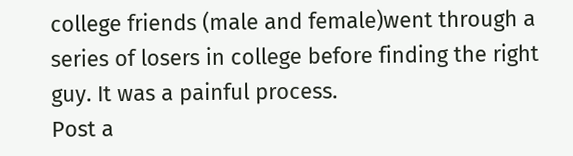college friends (male and female)went through a series of losers in college before finding the right guy. It was a painful process.
Post a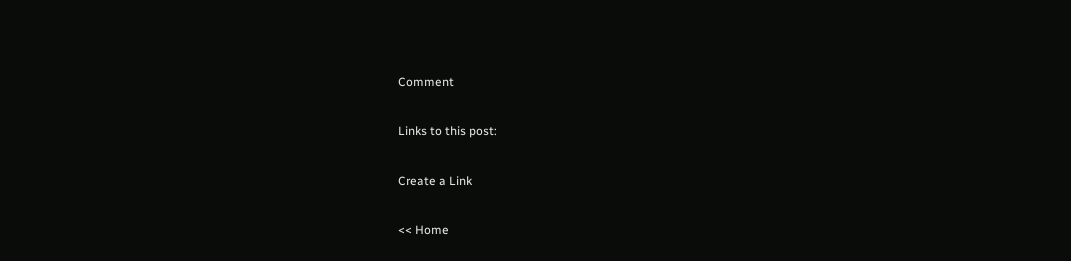Comment

Links to this post:

Create a Link

<< Home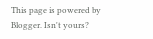This page is powered by Blogger. Isn't yours?